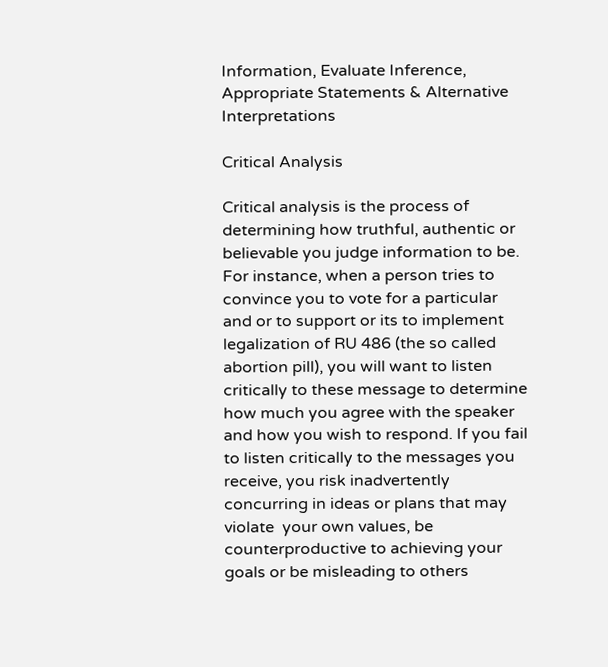Information, Evaluate Inference, Appropriate Statements & Alternative Interpretations

Critical Analysis

Critical analysis is the process of determining how truthful, authentic or believable you judge information to be. For instance, when a person tries to convince you to vote for a particular and or to support or its to implement legalization of RU 486 (the so called  abortion pill), you will want to listen critically to these message to determine how much you agree with the speaker and how you wish to respond. If you fail to listen critically to the messages you receive, you risk inadvertently concurring in ideas or plans that may violate  your own values, be counterproductive to achieving your goals or be misleading to others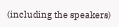(including the speakers)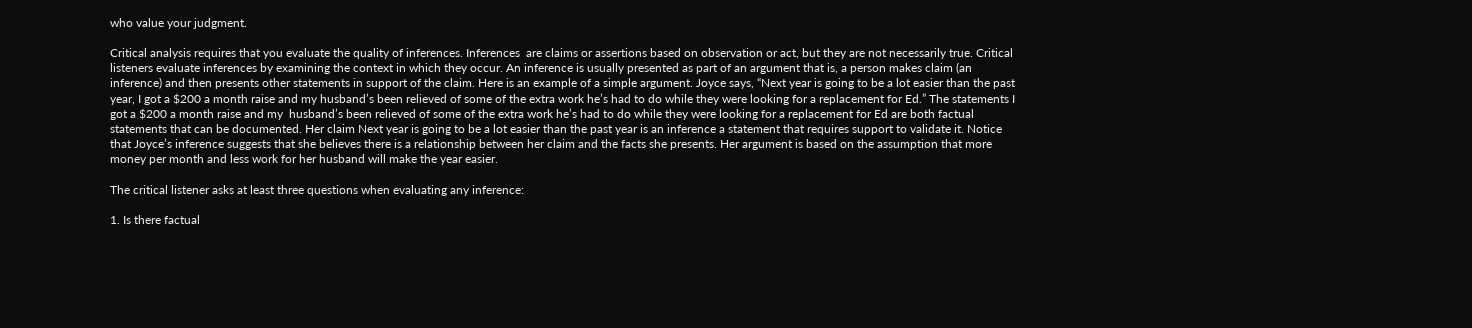who value your judgment.

Critical analysis requires that you evaluate the quality of inferences. Inferences  are claims or assertions based on observation or act, but they are not necessarily true. Critical listeners evaluate inferences by examining the context in which they occur. An inference is usually presented as part of an argument that is, a person makes claim (an inference) and then presents other statements in support of the claim. Here is an example of a simple argument. Joyce says, “Next year is going to be a lot easier than the past year, I got a $200 a month raise and my husband’s been relieved of some of the extra work he’s had to do while they were looking for a replacement for Ed.” The statements I got a $200 a month raise and my  husband’s been relieved of some of the extra work he’s had to do while they were looking for a replacement for Ed are both factual statements that can be documented. Her claim Next year is going to be a lot easier than the past year is an inference a statement that requires support to validate it. Notice that Joyce’s inference suggests that she believes there is a relationship between her claim and the facts she presents. Her argument is based on the assumption that more money per month and less work for her husband will make the year easier.

The critical listener asks at least three questions when evaluating any inference:

1. Is there factual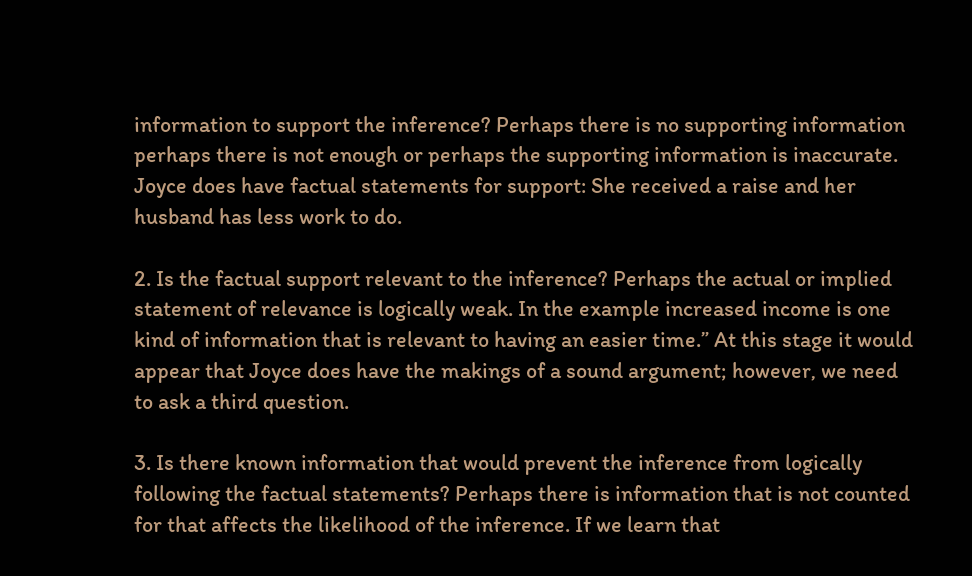information to support the inference? Perhaps there is no supporting information perhaps there is not enough or perhaps the supporting information is inaccurate. Joyce does have factual statements for support: She received a raise and her husband has less work to do.

2. Is the factual support relevant to the inference? Perhaps the actual or implied statement of relevance is logically weak. In the example increased income is one kind of information that is relevant to having an easier time.” At this stage it would appear that Joyce does have the makings of a sound argument; however, we need to ask a third question.

3. Is there known information that would prevent the inference from logically following the factual statements? Perhaps there is information that is not counted for that affects the likelihood of the inference. If we learn that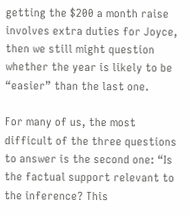getting the $200 a month raise involves extra duties for Joyce, then we still might question whether the year is likely to be “easier” than the last one.

For many of us, the most difficult of the three questions to answer is the second one: “Is the factual support relevant to the inference? This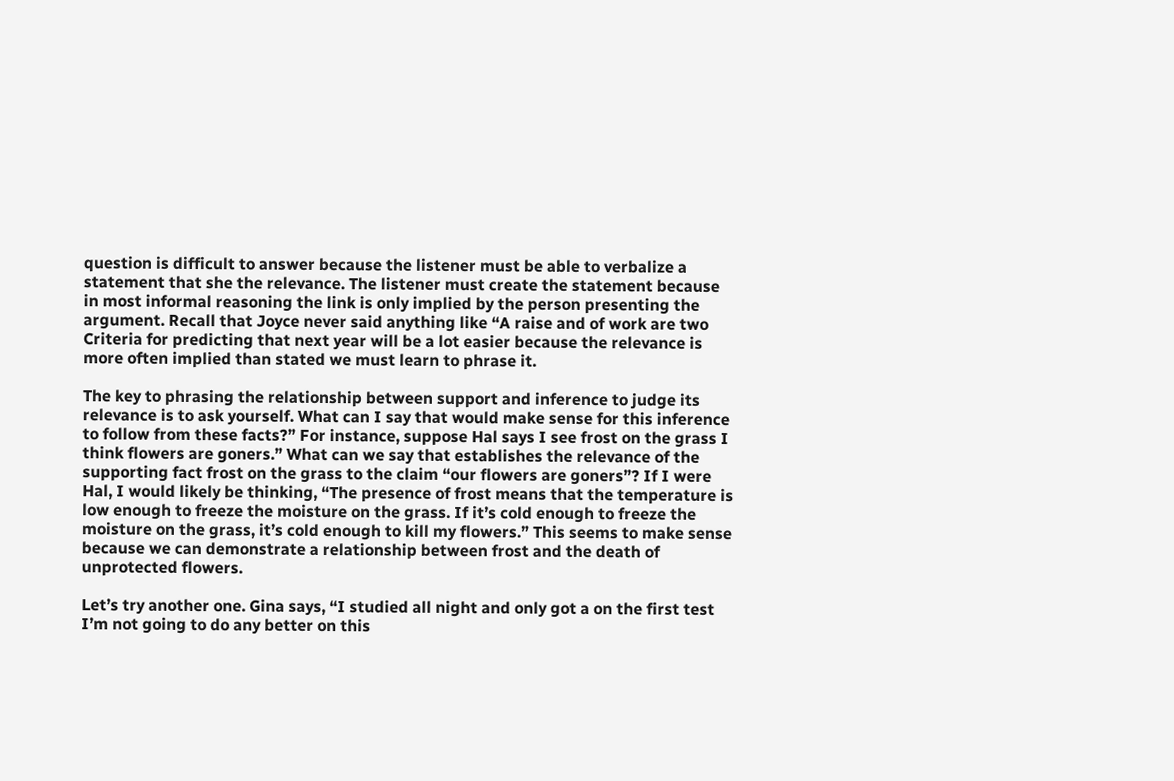question is difficult to answer because the listener must be able to verbalize a statement that she the relevance. The listener must create the statement because in most informal reasoning the link is only implied by the person presenting the argument. Recall that Joyce never said anything like “A raise and of work are two Criteria for predicting that next year will be a lot easier because the relevance is more often implied than stated we must learn to phrase it.

The key to phrasing the relationship between support and inference to judge its relevance is to ask yourself. What can I say that would make sense for this inference to follow from these facts?” For instance, suppose Hal says I see frost on the grass I think flowers are goners.” What can we say that establishes the relevance of the supporting fact frost on the grass to the claim “our flowers are goners”? If I were Hal, I would likely be thinking, “The presence of frost means that the temperature is low enough to freeze the moisture on the grass. If it’s cold enough to freeze the moisture on the grass, it’s cold enough to kill my flowers.” This seems to make sense because we can demonstrate a relationship between frost and the death of unprotected flowers.

Let’s try another one. Gina says, “I studied all night and only got a on the first test I’m not going to do any better on this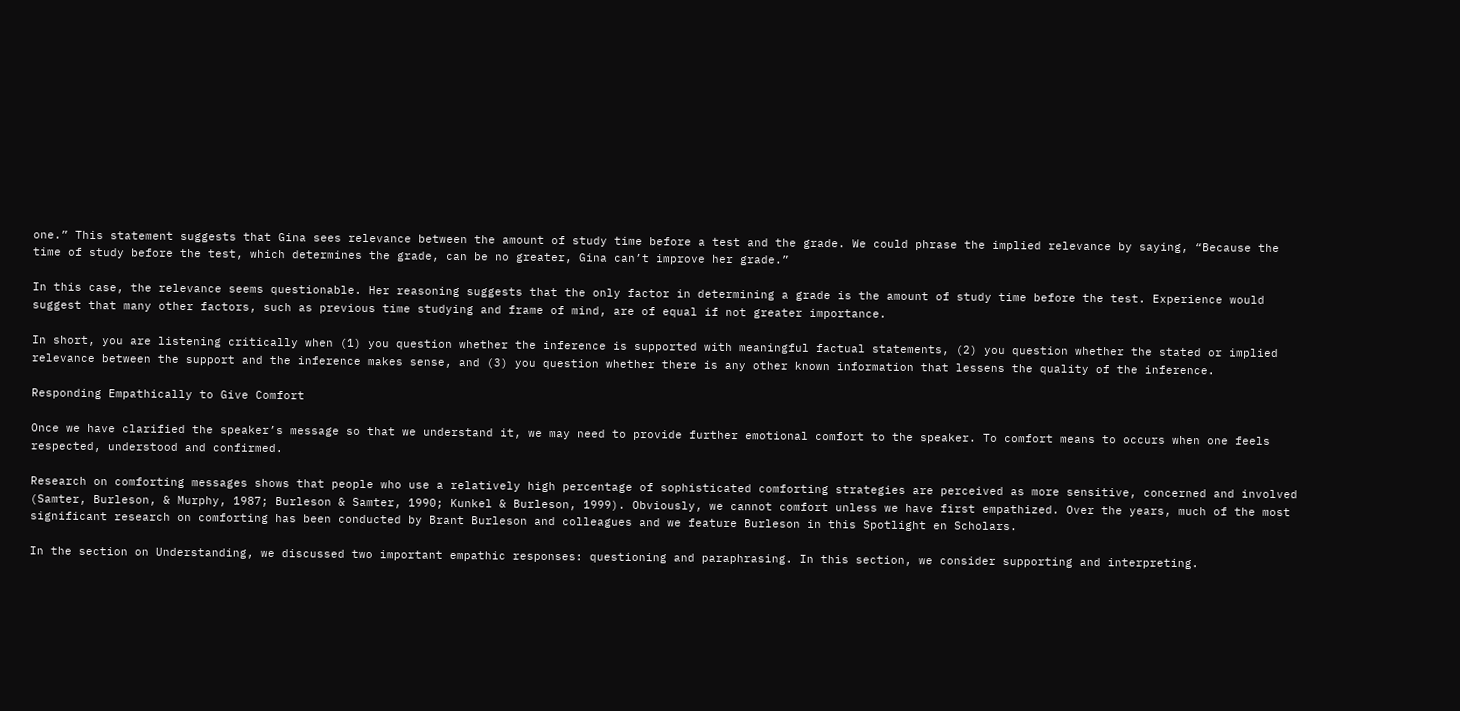one.” This statement suggests that Gina sees relevance between the amount of study time before a test and the grade. We could phrase the implied relevance by saying, “Because the time of study before the test, which determines the grade, can be no greater, Gina can’t improve her grade.”

In this case, the relevance seems questionable. Her reasoning suggests that the only factor in determining a grade is the amount of study time before the test. Experience would suggest that many other factors, such as previous time studying and frame of mind, are of equal if not greater importance.

In short, you are listening critically when (1) you question whether the inference is supported with meaningful factual statements, (2) you question whether the stated or implied relevance between the support and the inference makes sense, and (3) you question whether there is any other known information that lessens the quality of the inference.

Responding Empathically to Give Comfort

Once we have clarified the speaker’s message so that we understand it, we may need to provide further emotional comfort to the speaker. To comfort means to occurs when one feels respected, understood and confirmed.

Research on comforting messages shows that people who use a relatively high percentage of sophisticated comforting strategies are perceived as more sensitive, concerned and involved (Samter, Burleson, & Murphy, 1987; Burleson & Samter, 1990; Kunkel & Burleson, 1999). Obviously, we cannot comfort unless we have first empathized. Over the years, much of the most significant research on comforting has been conducted by Brant Burleson and colleagues and we feature Burleson in this Spotlight en Scholars.

In the section on Understanding, we discussed two important empathic responses: questioning and paraphrasing. In this section, we consider supporting and interpreting.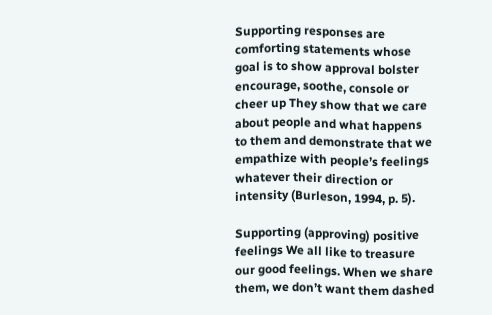Supporting responses are comforting statements whose goal is to show approval bolster encourage, soothe, console or cheer up They show that we care about people and what happens to them and demonstrate that we empathize with people’s feelings whatever their direction or intensity (Burleson, 1994, p. 5).

Supporting (approving) positive feelings We all like to treasure our good feelings. When we share them, we don’t want them dashed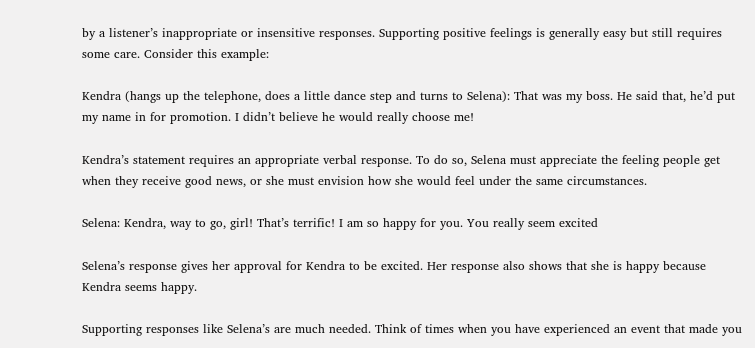by a listener’s inappropriate or insensitive responses. Supporting positive feelings is generally easy but still requires some care. Consider this example:

Kendra (hangs up the telephone, does a little dance step and turns to Selena): That was my boss. He said that, he’d put my name in for promotion. I didn’t believe he would really choose me!

Kendra’s statement requires an appropriate verbal response. To do so, Selena must appreciate the feeling people get when they receive good news, or she must envision how she would feel under the same circumstances.

Selena: Kendra, way to go, girl! That’s terrific! I am so happy for you. You really seem excited

Selena’s response gives her approval for Kendra to be excited. Her response also shows that she is happy because Kendra seems happy.

Supporting responses like Selena’s are much needed. Think of times when you have experienced an event that made you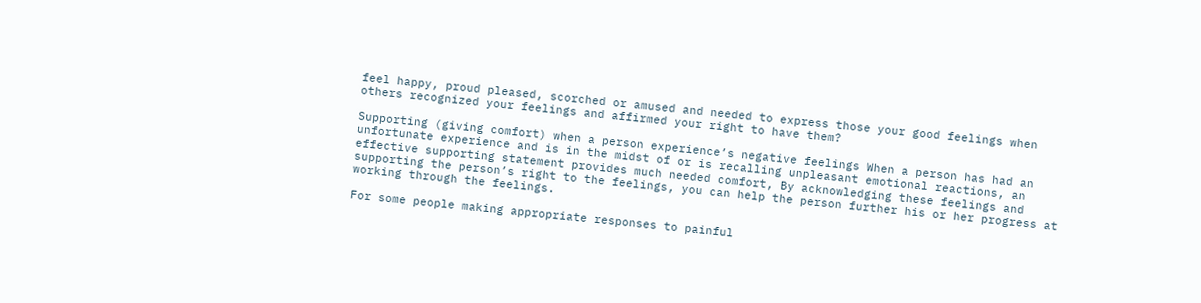feel happy, proud pleased, scorched or amused and needed to express those your good feelings when others recognized your feelings and affirmed your right to have them?

Supporting (giving comfort) when a person experience’s negative feelings When a person has had an unfortunate experience and is in the midst of or is recalling unpleasant emotional reactions, an effective supporting statement provides much needed comfort, By acknowledging these feelings and supporting the person’s right to the feelings, you can help the person further his or her progress at working through the feelings.

For some people making appropriate responses to painful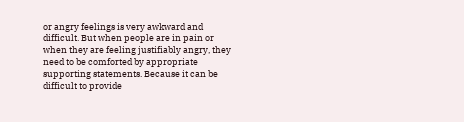or angry feelings is very awkward and difficult. But when people are in pain or when they are feeling justifiably angry, they need to be comforted by appropriate supporting statements. Because it can be difficult to provide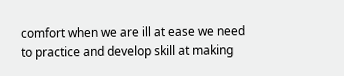comfort when we are ill at ease we need to practice and develop skill at making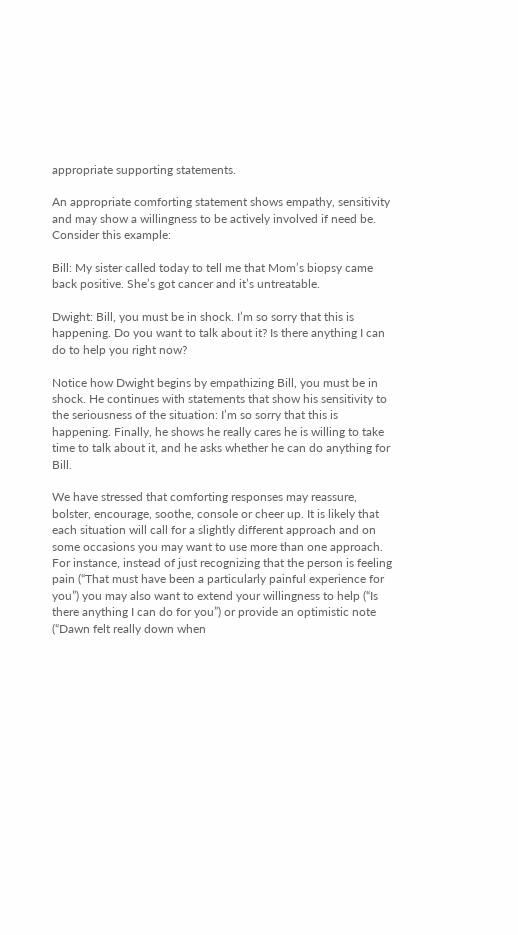appropriate supporting statements.

An appropriate comforting statement shows empathy, sensitivity and may show a willingness to be actively involved if need be. Consider this example:

Bill: My sister called today to tell me that Mom’s biopsy came back positive. She’s got cancer and it’s untreatable.

Dwight: Bill, you must be in shock. I’m so sorry that this is happening. Do you want to talk about it? Is there anything I can do to help you right now?

Notice how Dwight begins by empathizing Bill, you must be in shock. He continues with statements that show his sensitivity to the seriousness of the situation: I’m so sorry that this is happening. Finally, he shows he really cares he is willing to take time to talk about it, and he asks whether he can do anything for Bill.

We have stressed that comforting responses may reassure, bolster, encourage, soothe, console or cheer up. It is likely that each situation will call for a slightly different approach and on some occasions you may want to use more than one approach. For instance, instead of just recognizing that the person is feeling pain (“That must have been a particularly painful experience for you”) you may also want to extend your willingness to help (“Is there anything I can do for you”) or provide an optimistic note (“Dawn felt really down when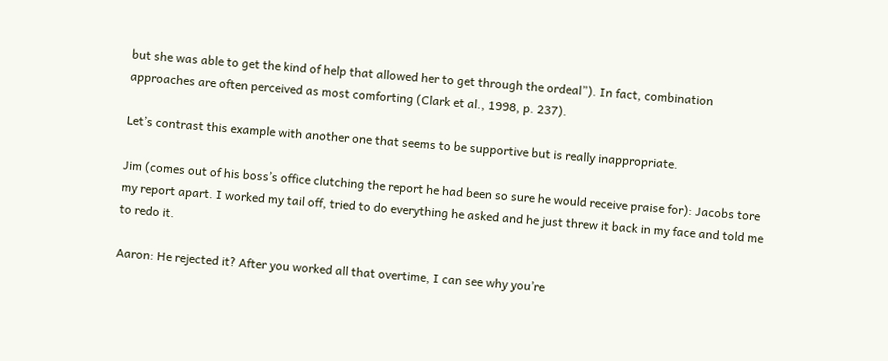but she was able to get the kind of help that allowed her to get through the ordeal”). In fact, combination approaches are often perceived as most comforting (Clark et al., 1998, p. 237).

Let’s contrast this example with another one that seems to be supportive but is really inappropriate.

Jim (comes out of his boss’s office clutching the report he had been so sure he would receive praise for): Jacobs tore my report apart. I worked my tail off, tried to do everything he asked and he just threw it back in my face and told me to redo it.

Aaron: He rejected it? After you worked all that overtime, I can see why you’re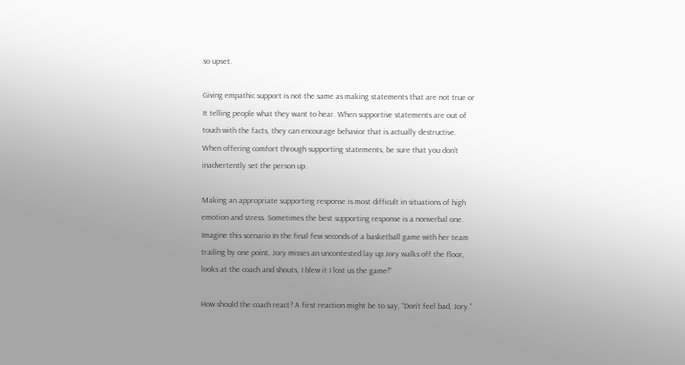so upset.

Giving empathic support is not the same as making statements that are not true or It telling people what they want to hear. When supportive statements are out of touch with the facts, they can encourage behavior that is actually destructive. When offering comfort through supporting statements, be sure that you don’t inadvertently set the person up.

Making an appropriate supporting response is most difficult in situations of high emotion and stress. Sometimes the best supporting response is a nonverbal one. Imagine this scenario In the final few seconds of a basketball game with her team trailing by one point, Jory misses an uncontested lay up Jory walks off the floor, looks at the coach and shouts, I blew it I lost us the game!”

How should the coach react? A first reaction might be to say, “Don’t feel bad, Jory.”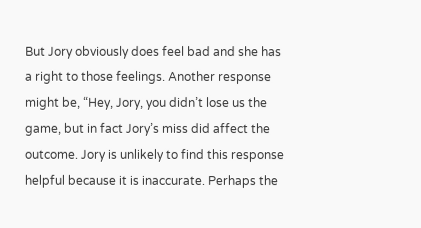But Jory obviously does feel bad and she has a right to those feelings. Another response might be, “Hey, Jory, you didn’t lose us the game, but in fact Jory’s miss did affect the outcome. Jory is unlikely to find this response helpful because it is inaccurate. Perhaps the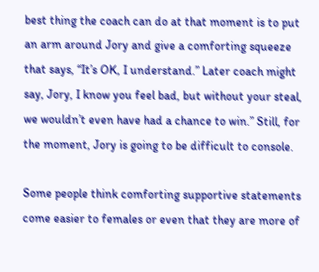best thing the coach can do at that moment is to put an arm around Jory and give a comforting squeeze that says, “It’s OK, I understand.” Later coach might say, Jory, I know you feel bad, but without your steal, we wouldn’t even have had a chance to win.” Still, for the moment, Jory is going to be difficult to console.

Some people think comforting supportive statements come easier to females or even that they are more of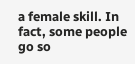a female skill. In fact, some people go so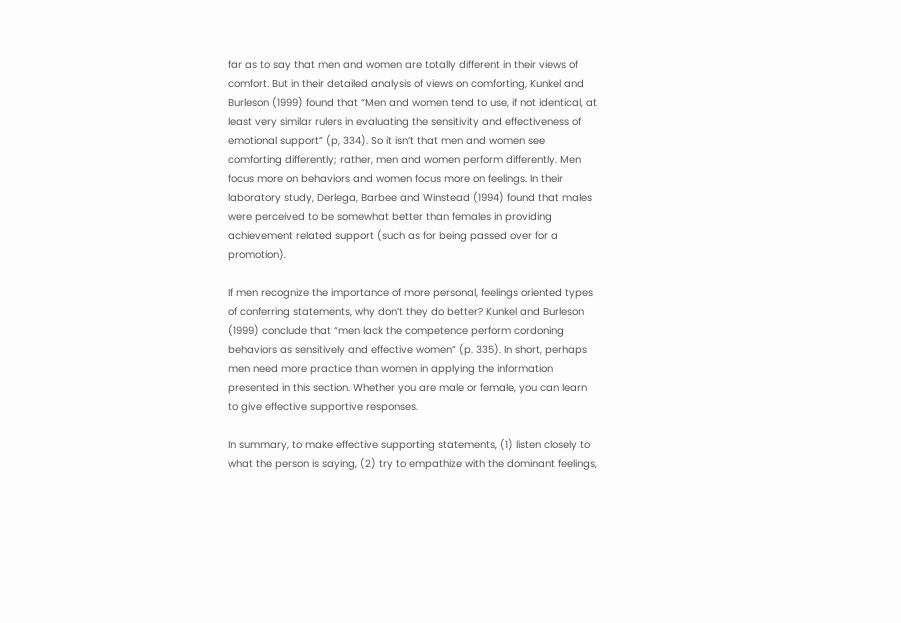far as to say that men and women are totally different in their views of comfort. But in their detailed analysis of views on comforting, Kunkel and Burleson (1999) found that “Men and women tend to use, if not identical, at least very similar rulers in evaluating the sensitivity and effectiveness of emotional support” (p, 334). So it isn’t that men and women see comforting differently; rather, men and women perform differently. Men focus more on behaviors and women focus more on feelings. In their laboratory study, Derlega, Barbee and Winstead (1994) found that males were perceived to be somewhat better than females in providing achievement related support (such as for being passed over for a promotion).

If men recognize the importance of more personal, feelings oriented types of conferring statements, why don’t they do better? Kunkel and Burleson (1999) conclude that “men lack the competence perform cordoning behaviors as sensitively and effective women” (p. 335). In short, perhaps men need more practice than women in applying the information presented in this section. Whether you are male or female, you can learn to give effective supportive responses.

In summary, to make effective supporting statements, (1) listen closely to what the person is saying, (2) try to empathize with the dominant feelings,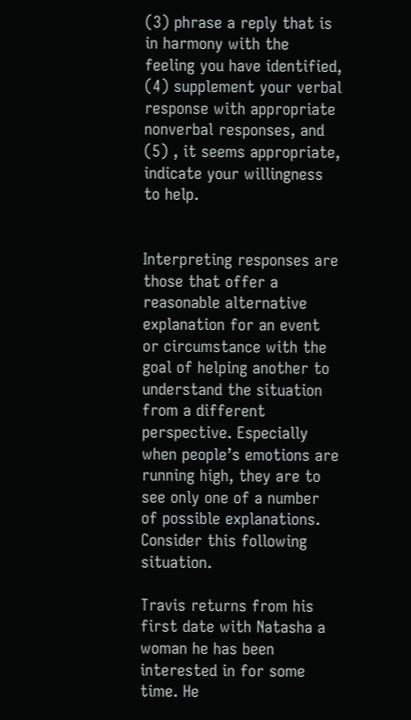(3) phrase a reply that is in harmony with the feeling you have identified, (4) supplement your verbal response with appropriate nonverbal responses, and (5) , it seems appropriate, indicate your willingness to help.


Interpreting responses are those that offer a reasonable alternative explanation for an event or circumstance with the goal of helping another to understand the situation from a different perspective. Especially when people’s emotions are running high, they are to see only one of a number of possible explanations. Consider this following situation.

Travis returns from his first date with Natasha a woman he has been interested in for some time. He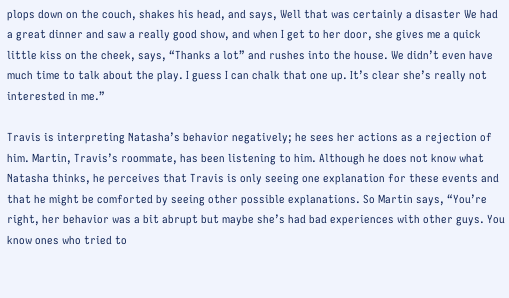plops down on the couch, shakes his head, and says, Well that was certainly a disaster We had a great dinner and saw a really good show, and when I get to her door, she gives me a quick little kiss on the cheek, says, “Thanks a lot” and rushes into the house. We didn’t even have much time to talk about the play. I guess I can chalk that one up. It’s clear she’s really not interested in me.”

Travis is interpreting Natasha’s behavior negatively; he sees her actions as a rejection of him. Martin, Travis’s roommate, has been listening to him. Although he does not know what Natasha thinks, he perceives that Travis is only seeing one explanation for these events and that he might be comforted by seeing other possible explanations. So Martin says, “You’re right, her behavior was a bit abrupt but maybe she’s had bad experiences with other guys. You know ones who tried to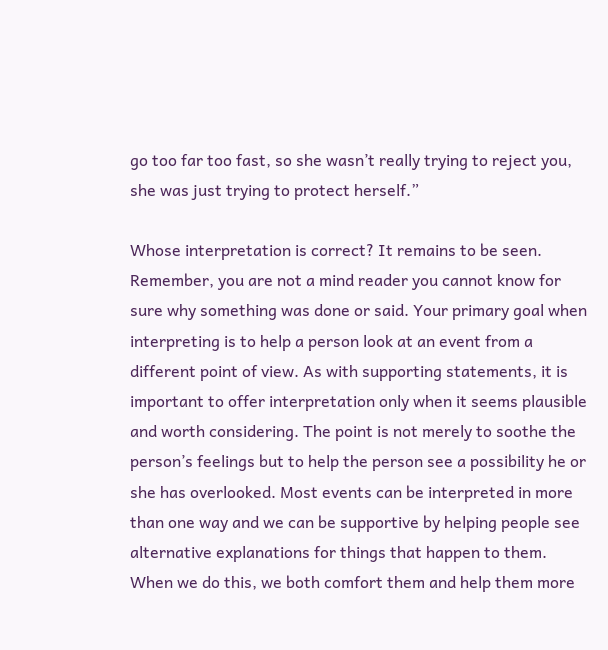go too far too fast, so she wasn’t really trying to reject you, she was just trying to protect herself.”

Whose interpretation is correct? It remains to be seen. Remember, you are not a mind reader you cannot know for sure why something was done or said. Your primary goal when interpreting is to help a person look at an event from a different point of view. As with supporting statements, it is important to offer interpretation only when it seems plausible and worth considering. The point is not merely to soothe the person’s feelings but to help the person see a possibility he or she has overlooked. Most events can be interpreted in more than one way and we can be supportive by helping people see alternative explanations for things that happen to them. When we do this, we both comfort them and help them more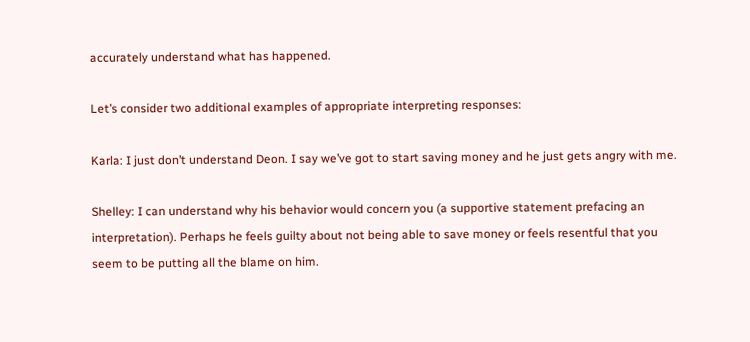accurately understand what has happened.

Let’s consider two additional examples of appropriate interpreting responses:

Karla: I just don’t understand Deon. I say we’ve got to start saving money and he just gets angry with me.

Shelley: I can understand why his behavior would concern you (a supportive statement prefacing an interpretation). Perhaps he feels guilty about not being able to save money or feels resentful that you seem to be putting all the blame on him.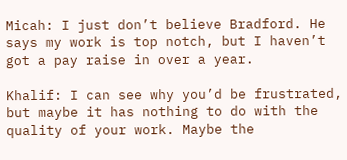Micah: I just don’t believe Bradford. He says my work is top notch, but I haven’t got a pay raise in over a year.

Khalif: I can see why you’d be frustrated, but maybe it has nothing to do with the quality of your work. Maybe the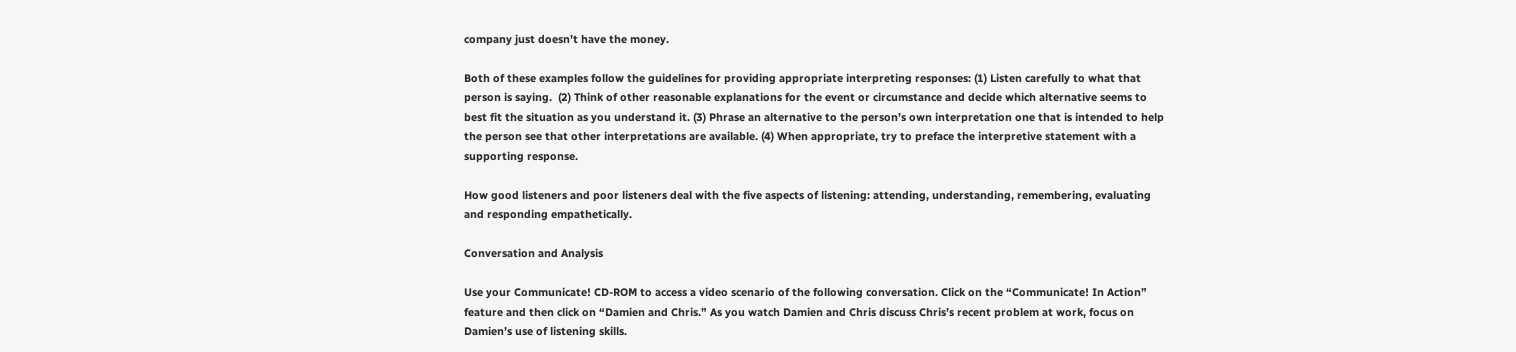company just doesn’t have the money.

Both of these examples follow the guidelines for providing appropriate interpreting responses: (1) Listen carefully to what that person is saying.  (2) Think of other reasonable explanations for the event or circumstance and decide which alternative seems to best fit the situation as you understand it. (3) Phrase an alternative to the person’s own interpretation one that is intended to help the person see that other interpretations are available. (4) When appropriate, try to preface the interpretive statement with a supporting response.

How good listeners and poor listeners deal with the five aspects of listening: attending, understanding, remembering, evaluating and responding empathetically.

Conversation and Analysis

Use your Communicate! CD-ROM to access a video scenario of the following conversation. Click on the “Communicate! In Action” feature and then click on “Damien and Chris.” As you watch Damien and Chris discuss Chris’s recent problem at work, focus on Damien’s use of listening skills.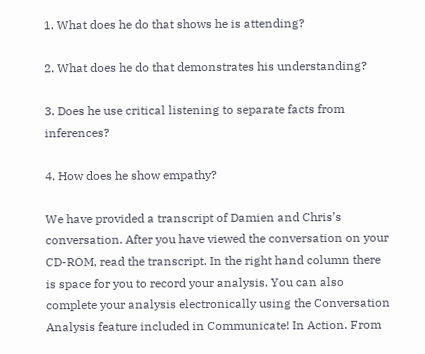1. What does he do that shows he is attending?

2. What does he do that demonstrates his understanding?

3. Does he use critical listening to separate facts from inferences?

4. How does he show empathy?

We have provided a transcript of Damien and Chris’s conversation. After you have viewed the conversation on your CD-ROM, read the transcript. In the right hand column there is space for you to record your analysis. You can also complete your analysis electronically using the Conversation Analysis feature included in Communicate! In Action. From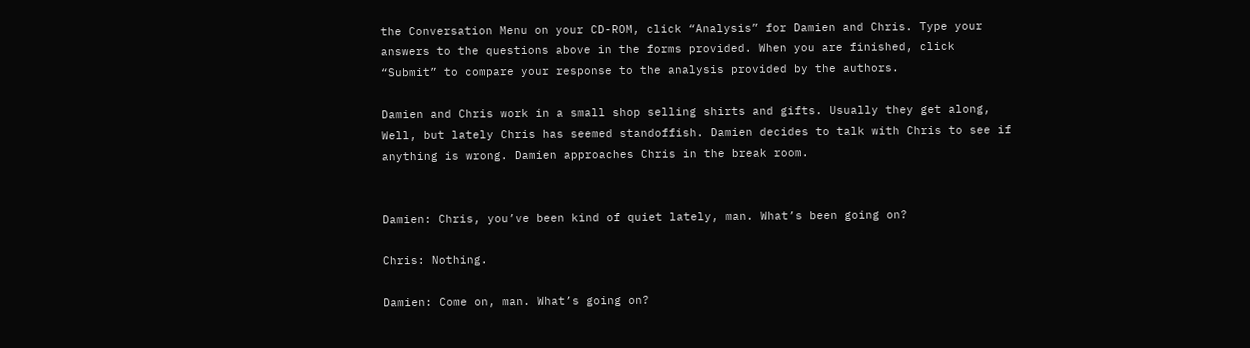the Conversation Menu on your CD-ROM, click “Analysis” for Damien and Chris. Type your answers to the questions above in the forms provided. When you are finished, click “Submit” to compare your response to the analysis provided by the authors.

Damien and Chris work in a small shop selling shirts and gifts. Usually they get along, Well, but lately Chris has seemed standoffish. Damien decides to talk with Chris to see if anything is wrong. Damien approaches Chris in the break room.


Damien: Chris, you’ve been kind of quiet lately, man. What’s been going on?

Chris: Nothing.

Damien: Come on, man. What’s going on?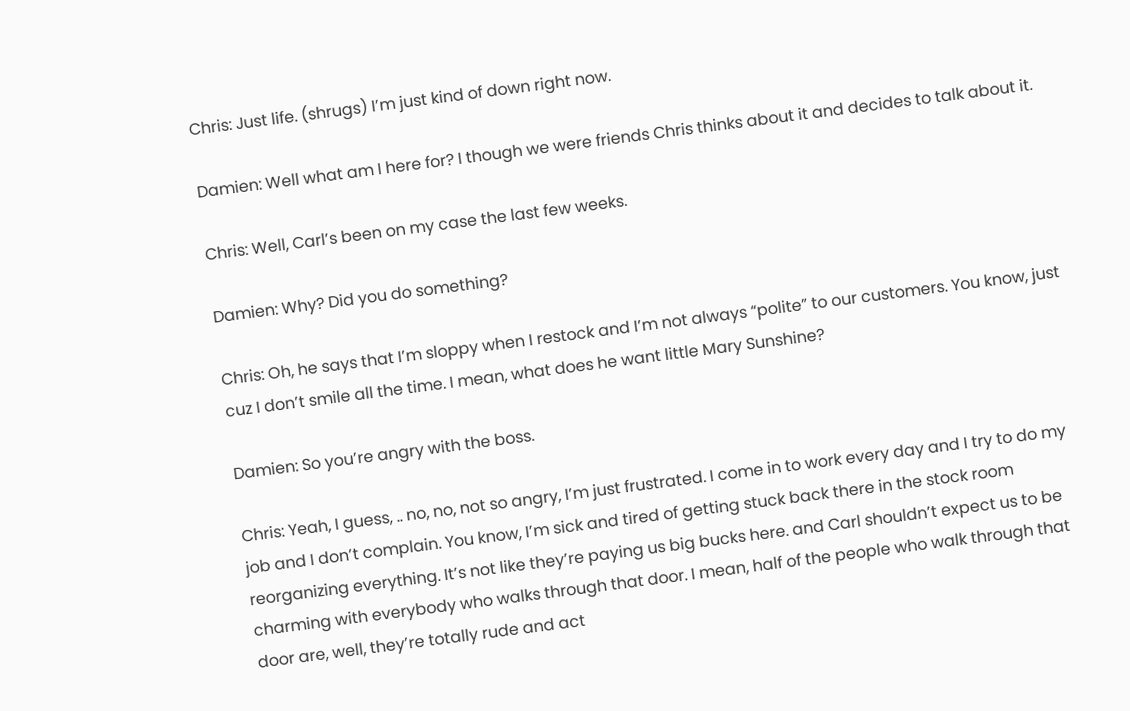Chris: Just life. (shrugs) I’m just kind of down right now.

Damien: Well what am I here for? I though we were friends Chris thinks about it and decides to talk about it.

Chris: Well, Carl’s been on my case the last few weeks.

Damien: Why? Did you do something?

Chris: Oh, he says that I’m sloppy when I restock and I’m not always “polite” to our customers. You know, just cuz I don’t smile all the time. I mean, what does he want little Mary Sunshine?

Damien: So you’re angry with the boss.

Chris: Yeah, I guess, .. no, no, not so angry, I’m just frustrated. I come in to work every day and I try to do my job and I don’t complain. You know, I’m sick and tired of getting stuck back there in the stock room reorganizing everything. It’s not like they’re paying us big bucks here. and Carl shouldn’t expect us to be charming with everybody who walks through that door. I mean, half of the people who walk through that door are, well, they’re totally rude and act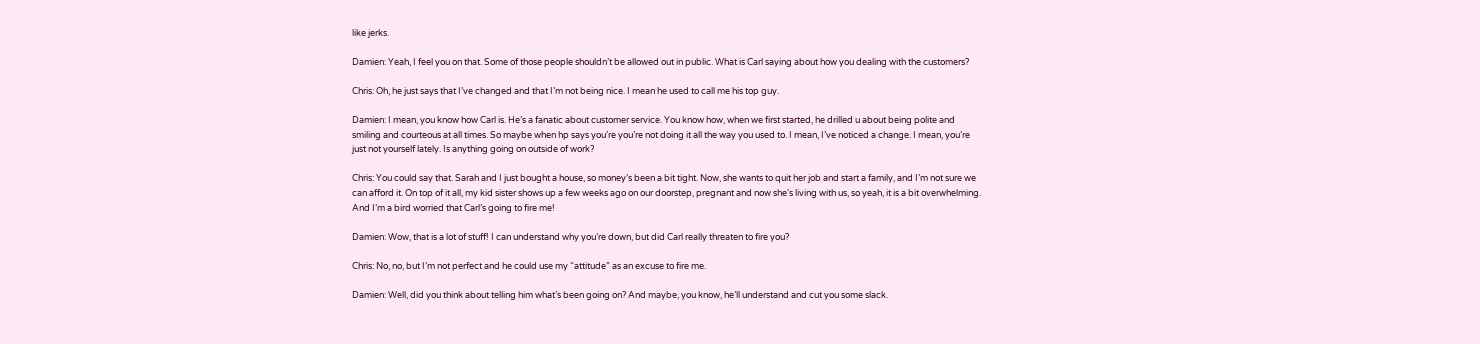like jerks.

Damien: Yeah, I feel you on that. Some of those people shouldn’t be allowed out in public. What is Carl saying about how you dealing with the customers?

Chris: Oh, he just says that I’ve changed and that I’m not being nice. I mean he used to call me his top guy.

Damien: I mean, you know how Carl is. He’s a fanatic about customer service. You know how, when we first started, he drilled u about being polite and smiling and courteous at all times. So maybe when hp says you’re you’re not doing it all the way you used to. I mean, I’ve noticed a change. I mean, you’re just not yourself lately. Is anything going on outside of work?

Chris: You could say that. Sarah and I just bought a house, so money’s been a bit tight. Now, she wants to quit her job and start a family, and I’m not sure we can afford it. On top of it all, my kid sister shows up a few weeks ago on our doorstep, pregnant and now she’s living with us, so yeah, it is a bit overwhelming. And I’m a bird worried that Carl’s going to fire me!

Damien: Wow, that is a lot of stuff! I can understand why you’re down, but did Carl really threaten to fire you?

Chris: No, no, but I’m not perfect and he could use my “attitude” as an excuse to fire me.

Damien: Well, did you think about telling him what’s been going on? And maybe, you know, he’ll understand and cut you some slack.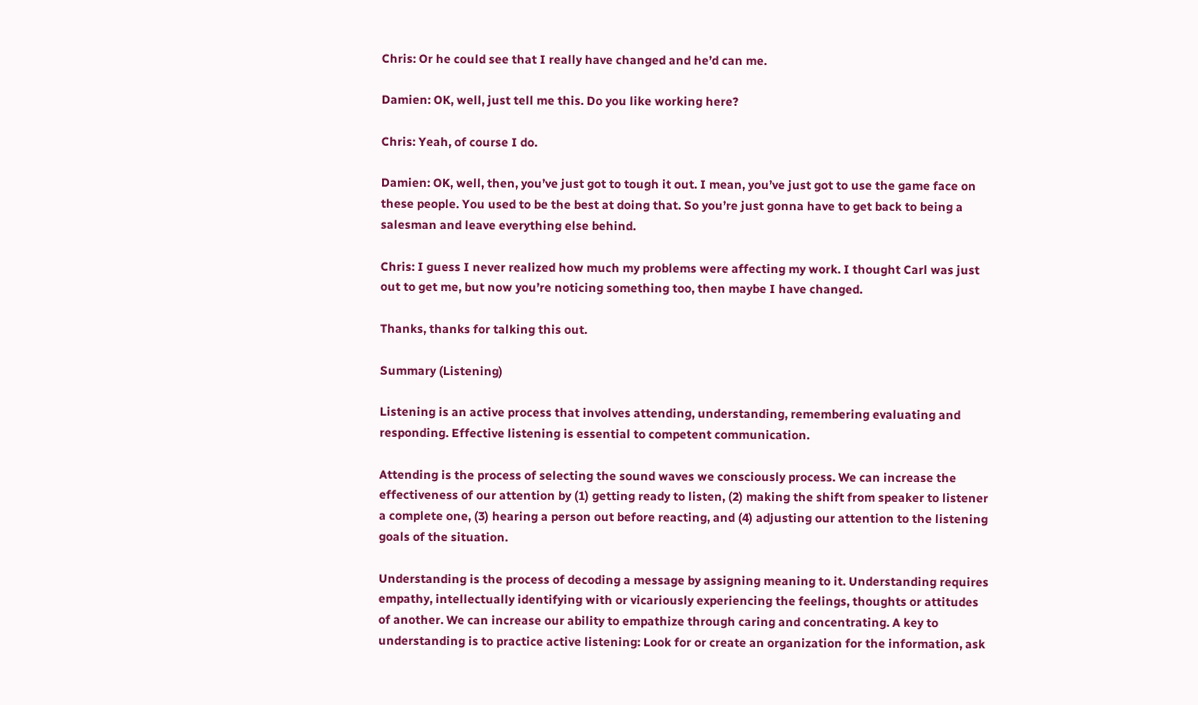Chris: Or he could see that I really have changed and he’d can me.

Damien: OK, well, just tell me this. Do you like working here?

Chris: Yeah, of course I do.

Damien: OK, well, then, you’ve just got to tough it out. I mean, you’ve just got to use the game face on these people. You used to be the best at doing that. So you’re just gonna have to get back to being a salesman and leave everything else behind.

Chris: I guess I never realized how much my problems were affecting my work. I thought Carl was just out to get me, but now you’re noticing something too, then maybe I have changed.

Thanks, thanks for talking this out.

Summary (Listening)

Listening is an active process that involves attending, understanding, remembering evaluating and responding. Effective listening is essential to competent communication.

Attending is the process of selecting the sound waves we consciously process. We can increase the effectiveness of our attention by (1) getting ready to listen, (2) making the shift from speaker to listener a complete one, (3) hearing a person out before reacting, and (4) adjusting our attention to the listening goals of the situation.

Understanding is the process of decoding a message by assigning meaning to it. Understanding requires empathy, intellectually identifying with or vicariously experiencing the feelings, thoughts or attitudes of another. We can increase our ability to empathize through caring and concentrating. A key to understanding is to practice active listening: Look for or create an organization for the information, ask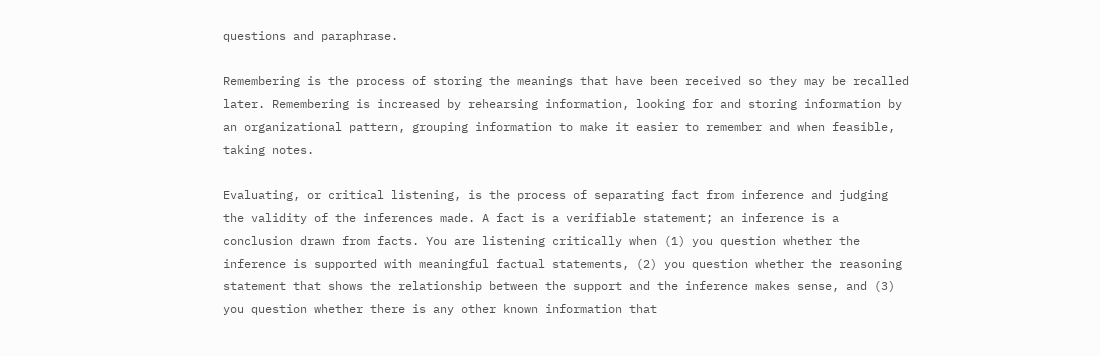questions and paraphrase.

Remembering is the process of storing the meanings that have been received so they may be recalled later. Remembering is increased by rehearsing information, looking for and storing information by an organizational pattern, grouping information to make it easier to remember and when feasible, taking notes.

Evaluating, or critical listening, is the process of separating fact from inference and judging the validity of the inferences made. A fact is a verifiable statement; an inference is a conclusion drawn from facts. You are listening critically when (1) you question whether the inference is supported with meaningful factual statements, (2) you question whether the reasoning statement that shows the relationship between the support and the inference makes sense, and (3) you question whether there is any other known information that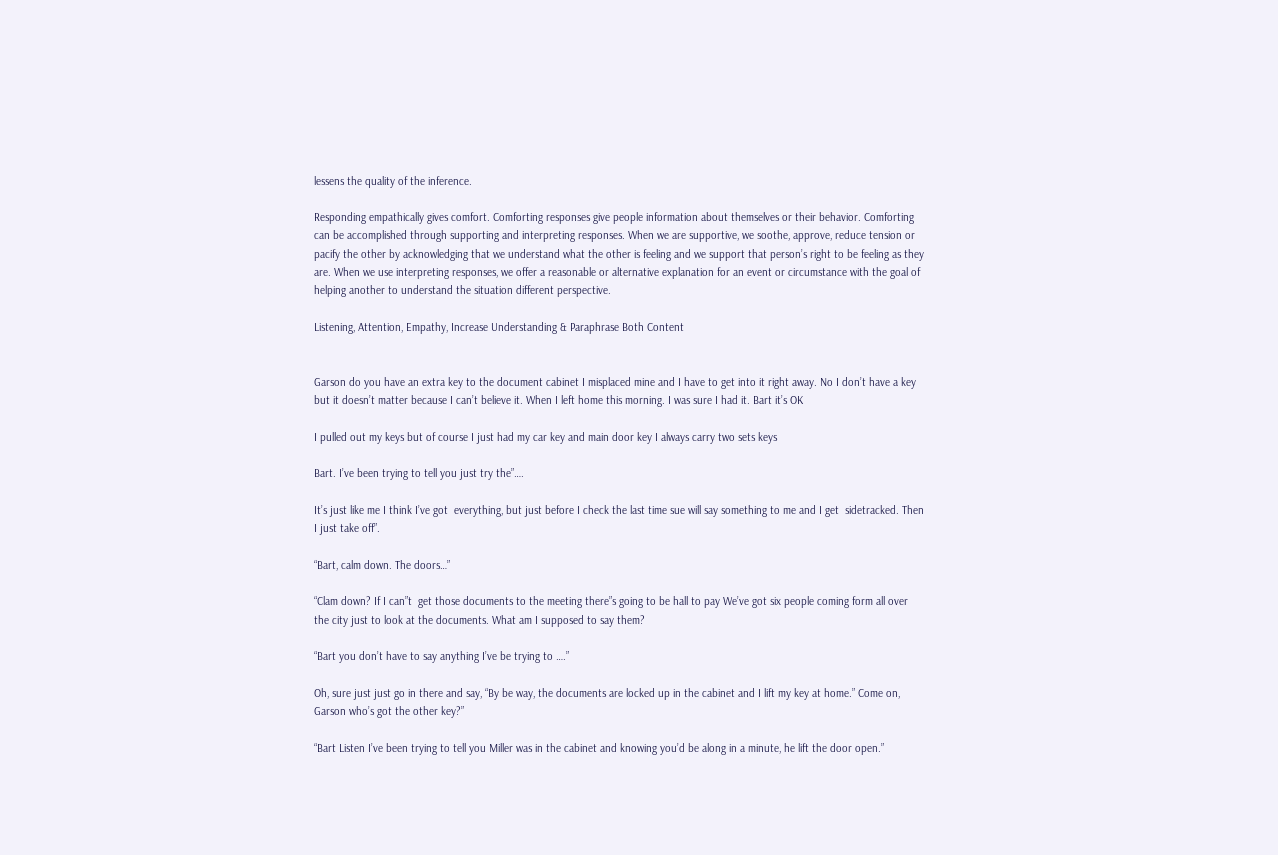lessens the quality of the inference.

Responding empathically gives comfort. Comforting responses give people information about themselves or their behavior. Comforting can be accomplished through supporting and interpreting responses. When we are supportive, we soothe, approve, reduce tension or pacify the other by acknowledging that we understand what the other is feeling and we support that person’s right to be feeling as they are. When we use interpreting responses, we offer a reasonable or alternative explanation for an event or circumstance with the goal of helping another to understand the situation different perspective.

Listening, Attention, Empathy, Increase Understanding & Paraphrase Both Content


Garson do you have an extra key to the document cabinet I misplaced mine and I have to get into it right away. No I don’t have a key but it doesn’t matter because I can’t believe it. When I left home this morning. I was sure I had it. Bart it’s OK

I pulled out my keys but of course I just had my car key and main door key I always carry two sets keys

Bart. I’ve been trying to tell you just try the”….

It’s just like me I think I’ve got  everything, but just before I check the last time sue will say something to me and I get  sidetracked. Then I just take off”.

“Bart, calm down. The doors…”

“Clam down? If I can”t  get those documents to the meeting there”s going to be hall to pay We’ve got six people coming form all over the city just to look at the documents. What am I supposed to say them?

“Bart you don’t have to say anything I’ve be trying to ….”

Oh, sure just just go in there and say, “By be way, the documents are locked up in the cabinet and I lift my key at home.” Come on, Garson who’s got the other key?”

“Bart Listen I’ve been trying to tell you Miller was in the cabinet and knowing you’d be along in a minute, he lift the door open.”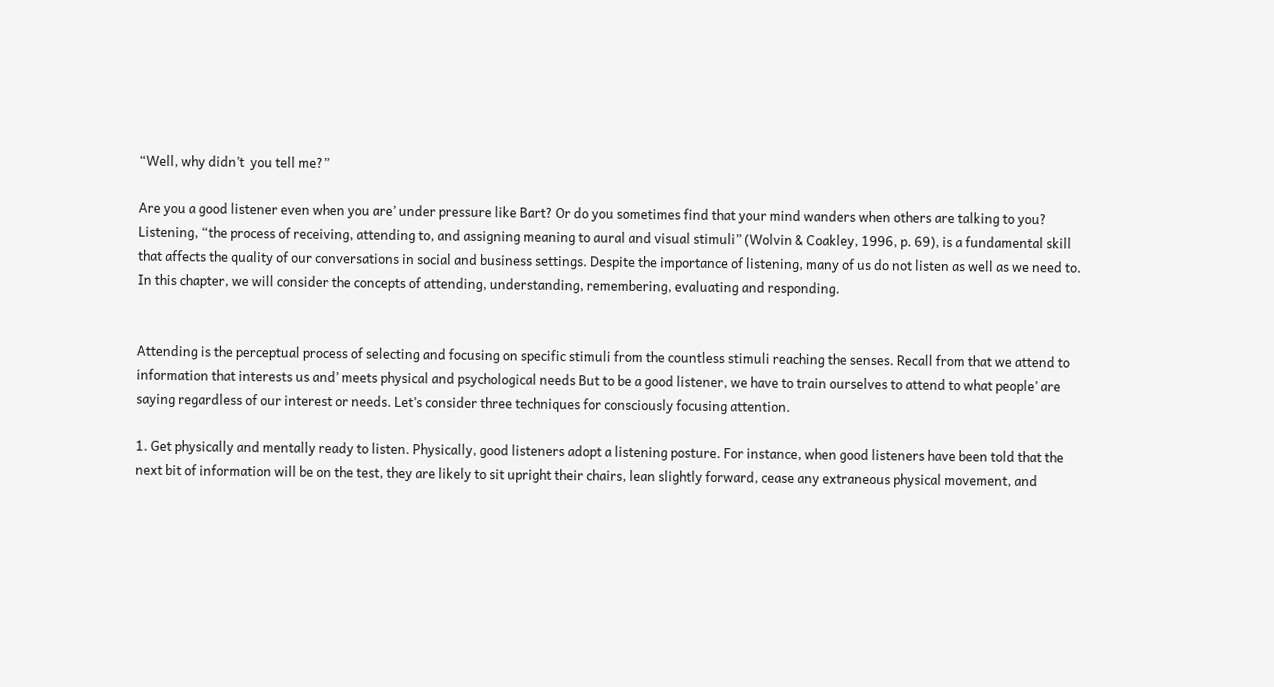“Well, why didn’t  you tell me?”

Are you a good listener even when you are’ under pressure like Bart? Or do you sometimes find that your mind wanders when others are talking to you? Listening, “the process of receiving, attending to, and assigning meaning to aural and visual stimuli” (Wolvin & Coakley, 1996, p. 69), is a fundamental skill that affects the quality of our conversations in social and business settings. Despite the importance of listening, many of us do not listen as well as we need to. In this chapter, we will consider the concepts of attending, understanding, remembering, evaluating and responding.


Attending is the perceptual process of selecting and focusing on specific stimuli from the countless stimuli reaching the senses. Recall from that we attend to information that interests us and’ meets physical and psychological needs But to be a good listener, we have to train ourselves to attend to what people’ are saying regardless of our interest or needs. Let’s consider three techniques for consciously focusing attention.

1. Get physically and mentally ready to listen. Physically, good listeners adopt a listening posture. For instance, when good listeners have been told that the next bit of information will be on the test, they are likely to sit upright their chairs, lean slightly forward, cease any extraneous physical movement, and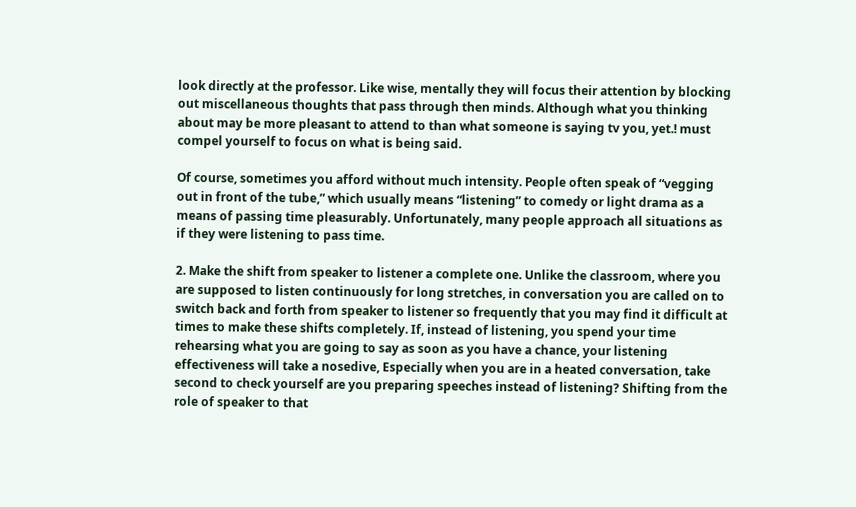look directly at the professor. Like wise, mentally they will focus their attention by blocking out miscellaneous thoughts that pass through then minds. Although what you thinking about may be more pleasant to attend to than what someone is saying tv you, yet.! must compel yourself to focus on what is being said.

Of course, sometimes you afford without much intensity. People often speak of “vegging out in front of the tube,” which usually means “listening” to comedy or light drama as a means of passing time pleasurably. Unfortunately, many people approach all situations as if they were listening to pass time.

2. Make the shift from speaker to listener a complete one. Unlike the classroom, where you are supposed to listen continuously for long stretches, in conversation you are called on to switch back and forth from speaker to listener so frequently that you may find it difficult at times to make these shifts completely. If, instead of listening, you spend your time rehearsing what you are going to say as soon as you have a chance, your listening effectiveness will take a nosedive, Especially when you are in a heated conversation, take second to check yourself are you preparing speeches instead of listening? Shifting from the role of speaker to that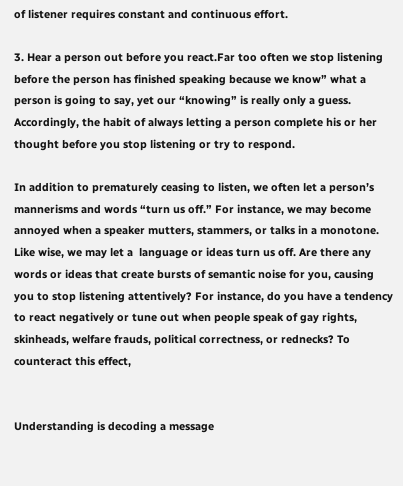of listener requires constant and continuous effort.

3. Hear a person out before you react.Far too often we stop listening before the person has finished speaking because we know” what a person is going to say, yet our “knowing” is really only a guess. Accordingly, the habit of always letting a person complete his or her thought before you stop listening or try to respond.

In addition to prematurely ceasing to listen, we often let a person’s mannerisms and words “turn us off.” For instance, we may become annoyed when a speaker mutters, stammers, or talks in a monotone. Like wise, we may let a  language or ideas turn us off. Are there any words or ideas that create bursts of semantic noise for you, causing you to stop listening attentively? For instance, do you have a tendency to react negatively or tune out when people speak of gay rights, skinheads, welfare frauds, political correctness, or rednecks? To counteract this effect,


Understanding is decoding a message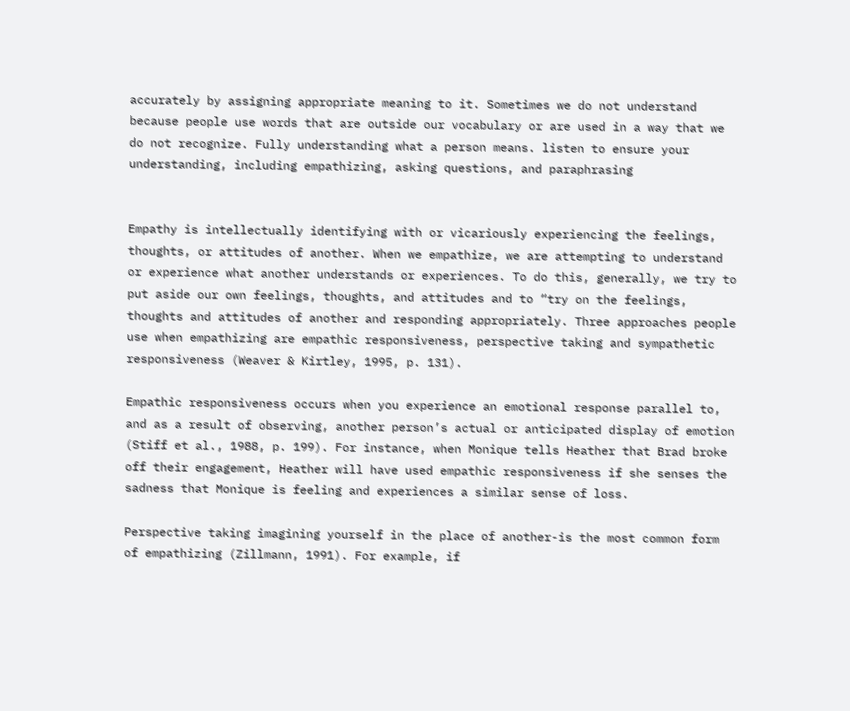accurately by assigning appropriate meaning to it. Sometimes we do not understand because people use words that are outside our vocabulary or are used in a way that we do not recognize. Fully understanding what a person means. listen to ensure your understanding, including empathizing, asking questions, and paraphrasing


Empathy is intellectually identifying with or vicariously experiencing the feelings, thoughts, or attitudes of another. When we empathize, we are attempting to understand or experience what another understands or experiences. To do this, generally, we try to put aside our own feelings, thoughts, and attitudes and to “try on the feelings, thoughts and attitudes of another and responding appropriately. Three approaches people use when empathizing are empathic responsiveness, perspective taking and sympathetic responsiveness (Weaver & Kirtley, 1995, p. 131).

Empathic responsiveness occurs when you experience an emotional response parallel to, and as a result of observing, another person’s actual or anticipated display of emotion (Stiff et al., 1988, p. 199). For instance, when Monique tells Heather that Brad broke off their engagement, Heather will have used empathic responsiveness if she senses the sadness that Monique is feeling and experiences a similar sense of loss.

Perspective taking imagining yourself in the place of another-is the most common form of empathizing (Zillmann, 1991). For example, if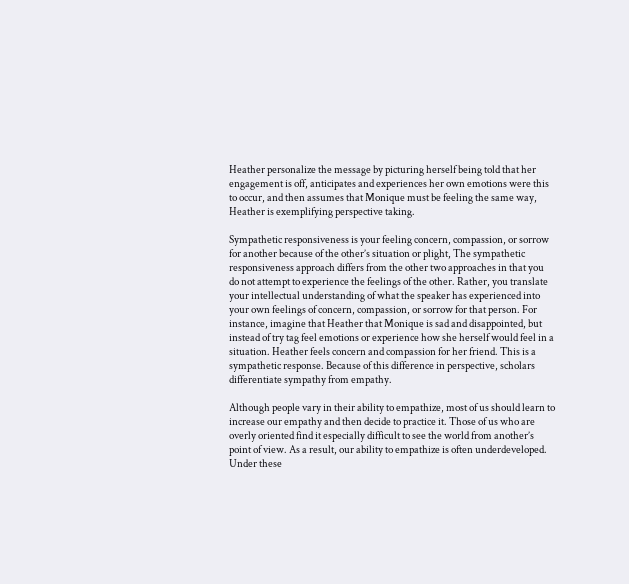Heather personalize the message by picturing herself being told that her engagement is off, anticipates and experiences her own emotions were this to occur, and then assumes that Monique must be feeling the same way, Heather is exemplifying perspective taking.

Sympathetic responsiveness is your feeling concern, compassion, or sorrow for another because of the other’s situation or plight, The sympathetic responsiveness approach differs from the other two approaches in that you do not attempt to experience the feelings of the other. Rather, you translate your intellectual understanding of what the speaker has experienced into your own feelings of concern, compassion, or sorrow for that person. For instance, imagine that Heather that Monique is sad and disappointed, but instead of try tag feel emotions or experience how she herself would feel in a situation. Heather feels concern and compassion for her friend. This is a sympathetic response. Because of this difference in perspective, scholars differentiate sympathy from empathy.

Although people vary in their ability to empathize, most of us should learn to increase our empathy and then decide to practice it. Those of us who are overly oriented find it especially difficult to see the world from another’s point of view. As a result, our ability to empathize is often underdeveloped. Under these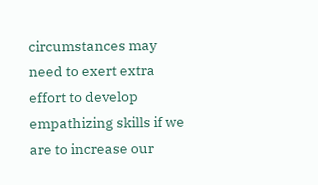circumstances may need to exert extra effort to develop empathizing skills if we are to increase our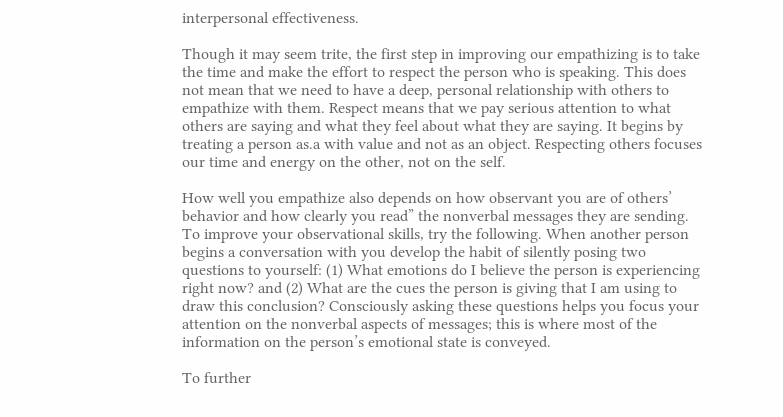interpersonal effectiveness.

Though it may seem trite, the first step in improving our empathizing is to take the time and make the effort to respect the person who is speaking. This does not mean that we need to have a deep, personal relationship with others to empathize with them. Respect means that we pay serious attention to what others are saying and what they feel about what they are saying. It begins by treating a person as.a with value and not as an object. Respecting others focuses our time and energy on the other, not on the self.

How well you empathize also depends on how observant you are of others’ behavior and how clearly you read” the nonverbal messages they are sending. To improve your observational skills, try the following. When another person begins a conversation with you develop the habit of silently posing two questions to yourself: (1) What emotions do I believe the person is experiencing right now? and (2) What are the cues the person is giving that I am using to draw this conclusion? Consciously asking these questions helps you focus your attention on the nonverbal aspects of messages; this is where most of the information on the person’s emotional state is conveyed.

To further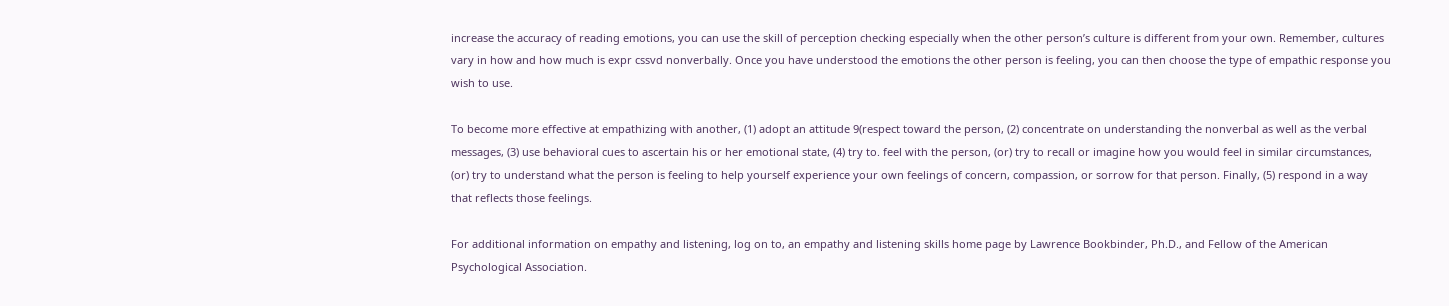increase the accuracy of reading emotions, you can use the skill of perception checking especially when the other person’s culture is different from your own. Remember, cultures vary in how and how much is expr cssvd nonverbally. Once you have understood the emotions the other person is feeling, you can then choose the type of empathic response you wish to use.

To become more effective at empathizing with another, (1) adopt an attitude 9(respect toward the person, (2) concentrate on understanding the nonverbal as well as the verbal messages, (3) use behavioral cues to ascertain his or her emotional state, (4) try to. feel with the person, (or) try to recall or imagine how you would feel in similar circumstances, (or) try to understand what the person is feeling to help yourself experience your own feelings of concern, compassion, or sorrow for that person. Finally, (5) respond in a way that reflects those feelings.

For additional information on empathy and listening, log on to, an empathy and listening skills home page by Lawrence Bookbinder, Ph.D., and Fellow of the American Psychological Association.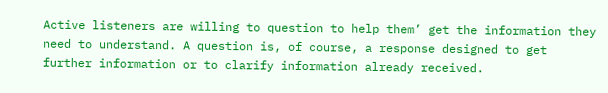Active listeners are willing to question to help them’ get the information they need to understand. A question is, of course, a response designed to get further information or to clarify information already received.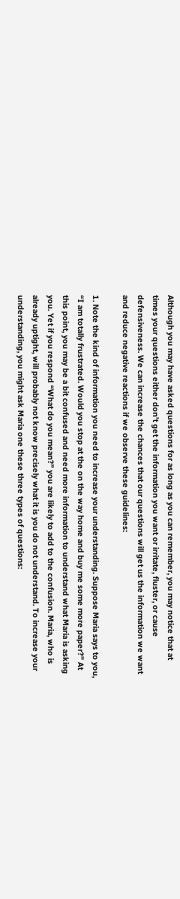Although you may have asked questions for as long as you can remember, you may notice that at times your questions either don’t get the information you want or irritate, fluster, or cause defensiveness. We can increase the chances that our questions will get us the information we want and reduce negative reactions if we observe these guidelines:

1. Note the kind of information you need to increase your understanding. Suppose Maria says to you, “I am totally frustrated. Would you stop at the on the way home and buy me some more paper?” At this point, you may be a bit confused and need more information to understand what Maria is asking you. Yet if you respond “What do you mean?” you are likely to add to the confusion. Maria, who is already uptight, will probably not know precisely what it is you do not understand. To increase your understanding, you might ask Maria one these three types of questions: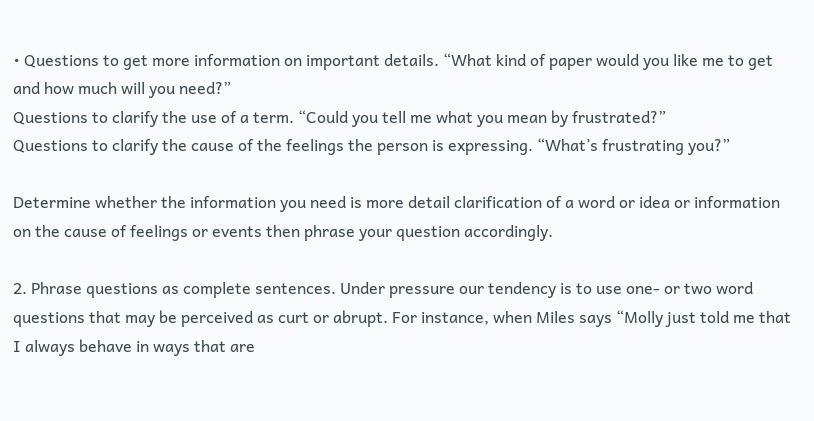• Questions to get more information on important details. “What kind of paper would you like me to get and how much will you need?”
Questions to clarify the use of a term. “Could you tell me what you mean by frustrated?”
Questions to clarify the cause of the feelings the person is expressing. “What’s frustrating you?”

Determine whether the information you need is more detail clarification of a word or idea or information on the cause of feelings or events then phrase your question accordingly.

2. Phrase questions as complete sentences. Under pressure our tendency is to use one- or two word questions that may be perceived as curt or abrupt. For instance, when Miles says “Molly just told me that I always behave in ways that are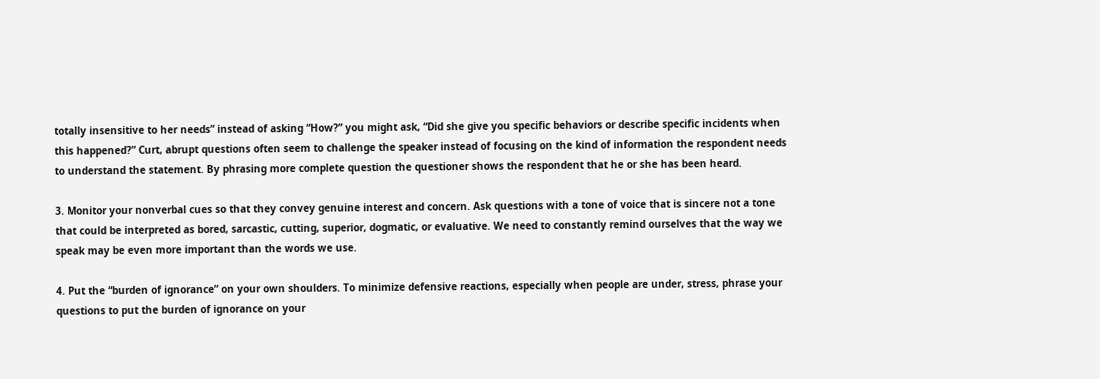totally insensitive to her needs” instead of asking “How?” you might ask, “Did she give you specific behaviors or describe specific incidents when this happened?” Curt, abrupt questions often seem to challenge the speaker instead of focusing on the kind of information the respondent needs to understand the statement. By phrasing more complete question the questioner shows the respondent that he or she has been heard.

3. Monitor your nonverbal cues so that they convey genuine interest and concern. Ask questions with a tone of voice that is sincere not a tone that could be interpreted as bored, sarcastic, cutting, superior, dogmatic, or evaluative. We need to constantly remind ourselves that the way we speak may be even more important than the words we use.

4. Put the “burden of ignorance” on your own shoulders. To minimize defensive reactions, especially when people are under, stress, phrase your questions to put the burden of ignorance on your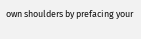own shoulders by prefacing your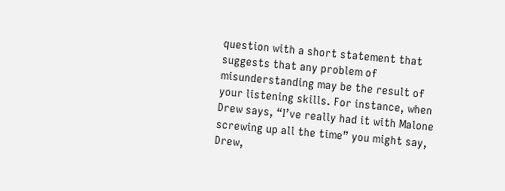question with a short statement that suggests that any problem of misunderstanding may be the result of your listening skills. For instance, when Drew says, “I’ve really had it with Malone screwing up all the time” you might say, Drew,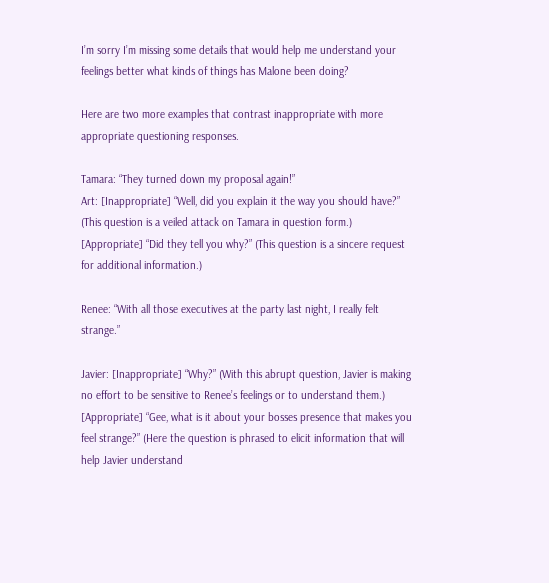I’m sorry I’m missing some details that would help me understand your feelings better what kinds of things has Malone been doing?

Here are two more examples that contrast inappropriate with more appropriate questioning responses.

Tamara: “They turned down my proposal again!”
Art: [Inappropriate] “Well, did you explain it the way you should have?”
(This question is a veiled attack on Tamara in question form.)
[Appropriate] “Did they tell you why?” (This question is a sincere request for additional information.)

Renee: “With all those executives at the party last night, I really felt strange.”

Javier: [Inappropriate] “Why?” (With this abrupt question, Javier is making no effort to be sensitive to Renee’s feelings or to understand them.)
[Appropriate] “Gee, what is it about your bosses presence that makes you feel strange?” (Here the question is phrased to elicit information that will help Javier understand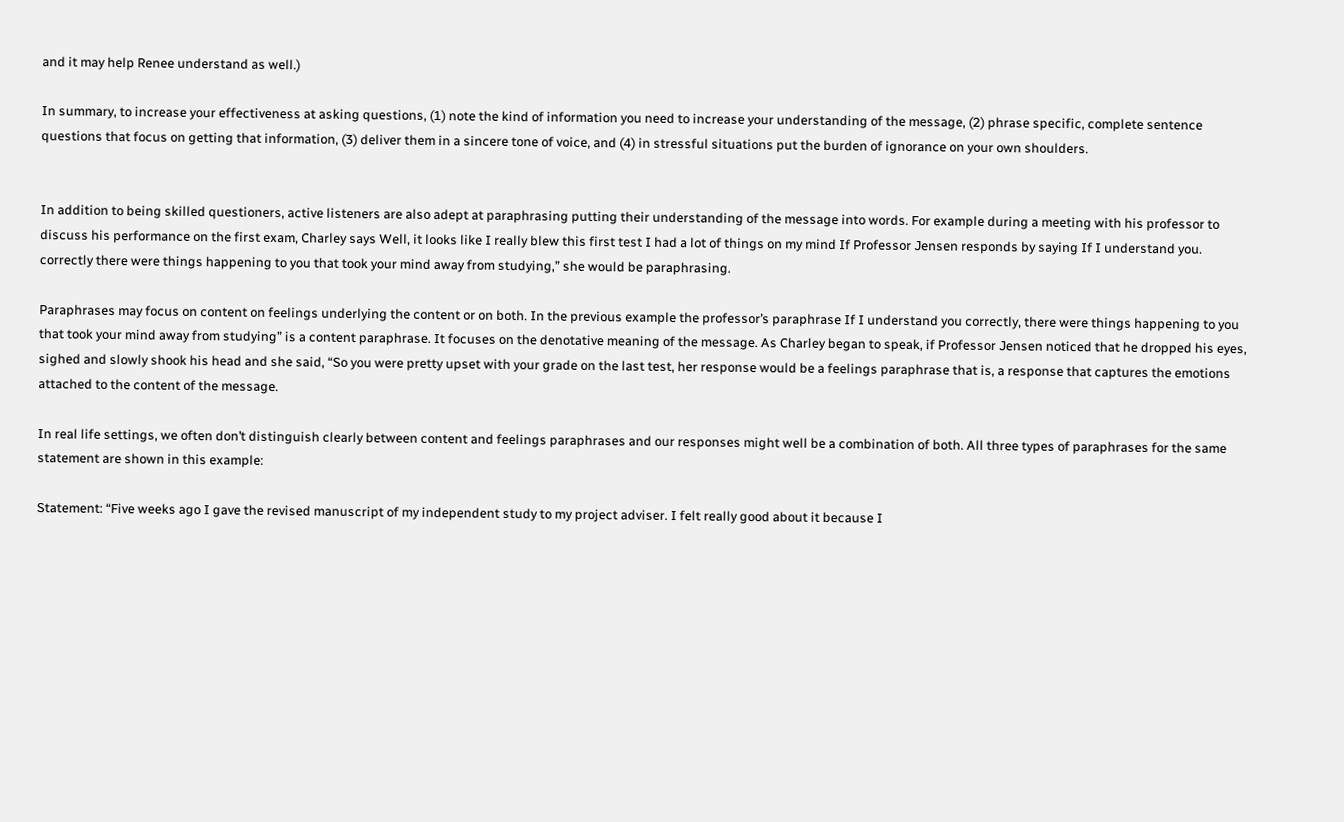and it may help Renee understand as well.)

In summary, to increase your effectiveness at asking questions, (1) note the kind of information you need to increase your understanding of the message, (2) phrase specific, complete sentence questions that focus on getting that information, (3) deliver them in a sincere tone of voice, and (4) in stressful situations put the burden of ignorance on your own shoulders.


In addition to being skilled questioners, active listeners are also adept at paraphrasing putting their understanding of the message into words. For example during a meeting with his professor to discuss his performance on the first exam, Charley says Well, it looks like I really blew this first test I had a lot of things on my mind If Professor Jensen responds by saying If I understand you. correctly there were things happening to you that took your mind away from studying,” she would be paraphrasing.

Paraphrases may focus on content on feelings underlying the content or on both. In the previous example the professor’s paraphrase If I understand you correctly, there were things happening to you that took your mind away from studying” is a content paraphrase. It focuses on the denotative meaning of the message. As Charley began to speak, if Professor Jensen noticed that he dropped his eyes, sighed and slowly shook his head and she said, “So you were pretty upset with your grade on the last test, her response would be a feelings paraphrase that is, a response that captures the emotions attached to the content of the message.

In real life settings, we often don’t distinguish clearly between content and feelings paraphrases and our responses might well be a combination of both. All three types of paraphrases for the same statement are shown in this example:

Statement: “Five weeks ago I gave the revised manuscript of my independent study to my project adviser. I felt really good about it because I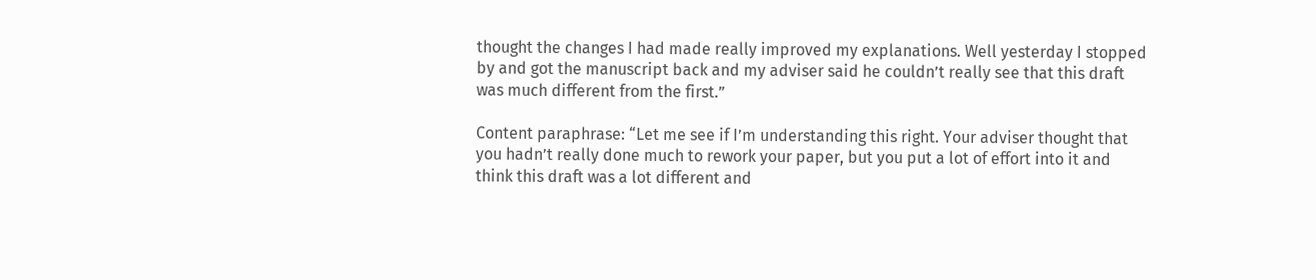thought the changes I had made really improved my explanations. Well yesterday I stopped by and got the manuscript back and my adviser said he couldn’t really see that this draft was much different from the first.”

Content paraphrase: “Let me see if I’m understanding this right. Your adviser thought that you hadn’t really done much to rework your paper, but you put a lot of effort into it and think this draft was a lot different and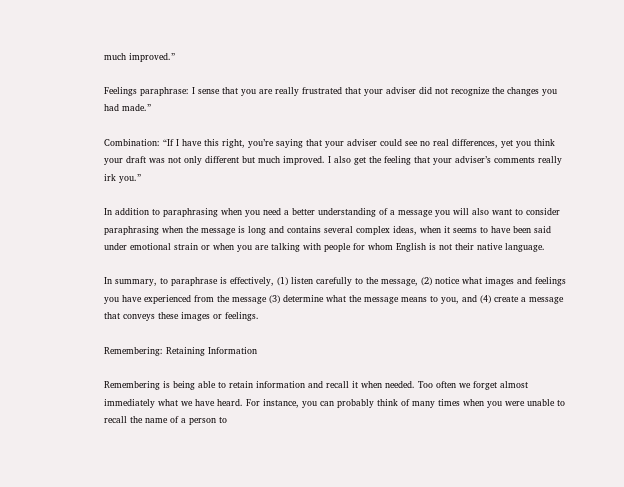much improved.”

Feelings paraphrase: I sense that you are really frustrated that your adviser did not recognize the changes you had made.”

Combination: “If I have this right, you’re saying that your adviser could see no real differences, yet you think your draft was not only different but much improved. I also get the feeling that your adviser’s comments really irk you.”

In addition to paraphrasing when you need a better understanding of a message you will also want to consider paraphrasing when the message is long and contains several complex ideas, when it seems to have been said under emotional strain or when you are talking with people for whom English is not their native language.

In summary, to paraphrase is effectively, (1) listen carefully to the message, (2) notice what images and feelings you have experienced from the message (3) determine what the message means to you, and (4) create a message that conveys these images or feelings.

Remembering: Retaining Information

Remembering is being able to retain information and recall it when needed. Too often we forget almost immediately what we have heard. For instance, you can probably think of many times when you were unable to recall the name of a person to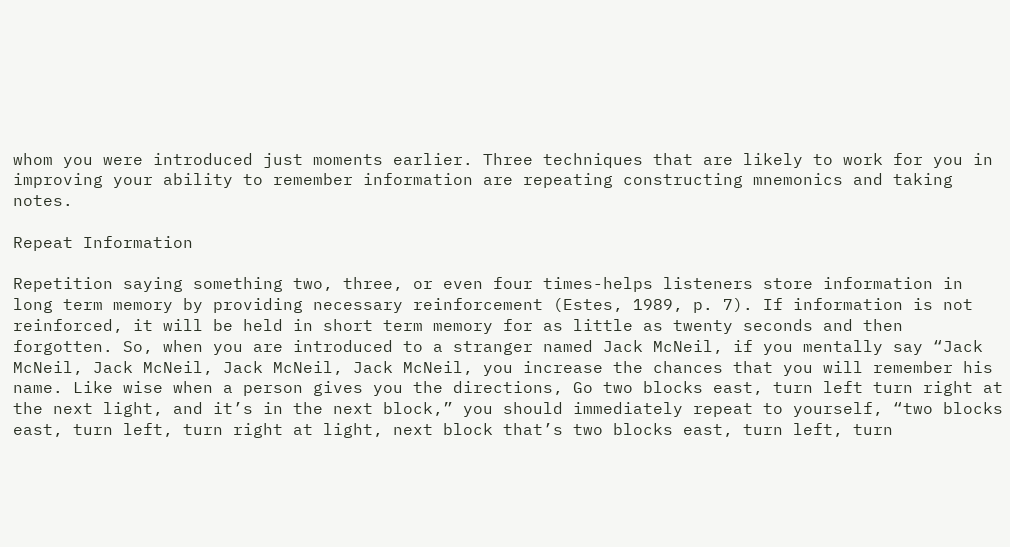whom you were introduced just moments earlier. Three techniques that are likely to work for you in improving your ability to remember information are repeating constructing mnemonics and taking notes.

Repeat Information

Repetition saying something two, three, or even four times-helps listeners store information in long term memory by providing necessary reinforcement (Estes, 1989, p. 7). If information is not reinforced, it will be held in short term memory for as little as twenty seconds and then forgotten. So, when you are introduced to a stranger named Jack McNeil, if you mentally say “Jack McNeil, Jack McNeil, Jack McNeil, Jack McNeil, you increase the chances that you will remember his name. Like wise when a person gives you the directions, Go two blocks east, turn left turn right at the next light, and it’s in the next block,” you should immediately repeat to yourself, “two blocks east, turn left, turn right at light, next block that’s two blocks east, turn left, turn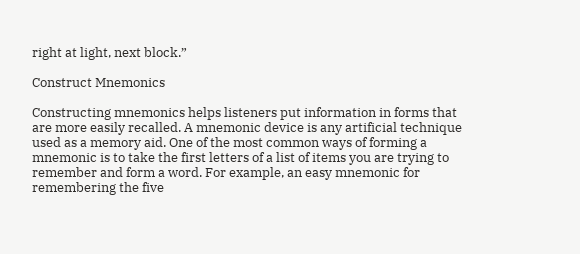right at light, next block.”

Construct Mnemonics

Constructing mnemonics helps listeners put information in forms that are more easily recalled. A mnemonic device is any artificial technique used as a memory aid. One of the most common ways of forming a mnemonic is to take the first letters of a list of items you are trying to remember and form a word. For example, an easy mnemonic for remembering the five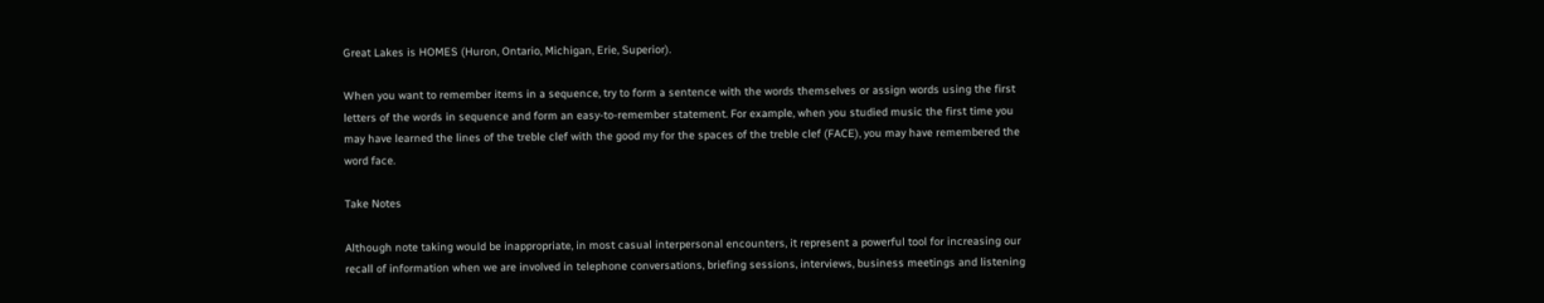Great Lakes is HOMES (Huron, Ontario, Michigan, Erie, Superior).

When you want to remember items in a sequence, try to form a sentence with the words themselves or assign words using the first letters of the words in sequence and form an easy-to-remember statement. For example, when you studied music the first time you may have learned the lines of the treble clef with the good my for the spaces of the treble clef (FACE), you may have remembered the word face.

Take Notes

Although note taking would be inappropriate, in most casual interpersonal encounters, it represent a powerful tool for increasing our recall of information when we are involved in telephone conversations, briefing sessions, interviews, business meetings and listening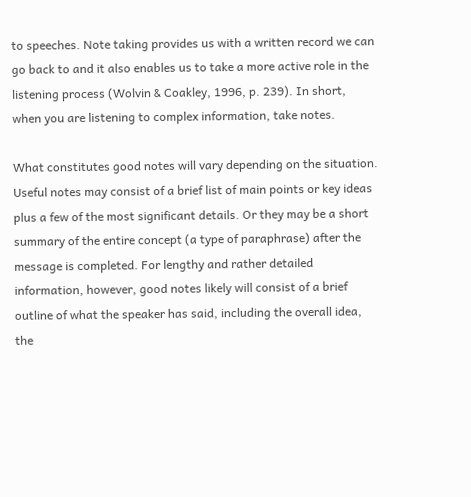to speeches. Note taking provides us with a written record we can go back to and it also enables us to take a more active role in the listening process (Wolvin & Coakley, 1996, p. 239). In short, when you are listening to complex information, take notes.

What constitutes good notes will vary depending on the situation. Useful notes may consist of a brief list of main points or key ideas plus a few of the most significant details. Or they may be a short summary of the entire concept (a type of paraphrase) after the message is completed. For lengthy and rather detailed information, however, good notes likely will consist of a brief outline of what the speaker has said, including the overall idea, the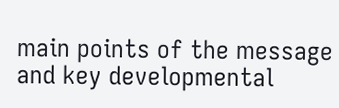main points of the message and key developmental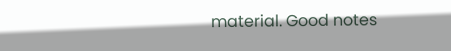material. Good notes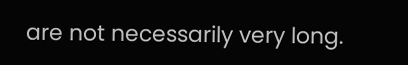are not necessarily very long.